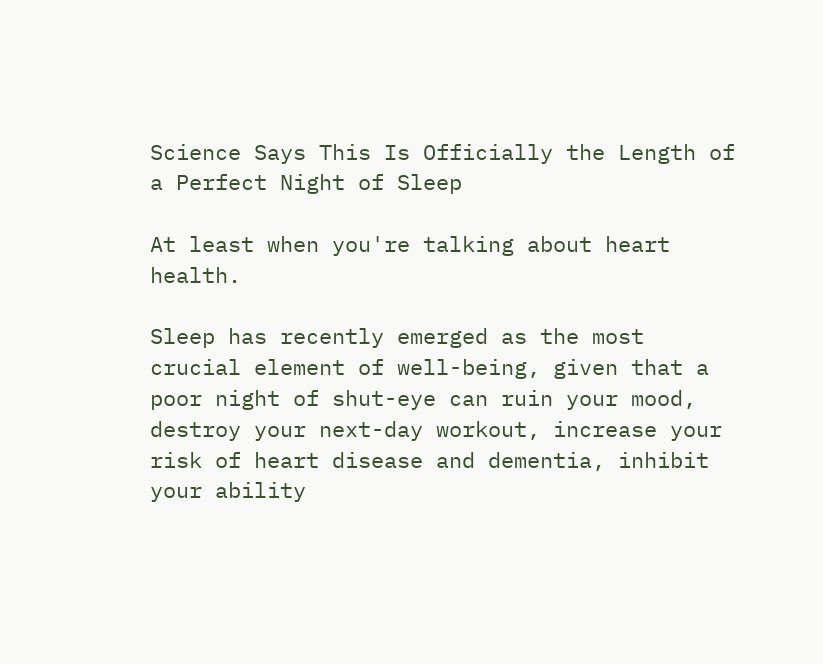Science Says This Is Officially the Length of a Perfect Night of Sleep

At least when you're talking about heart health.

Sleep has recently emerged as the most crucial element of well-being, given that a poor night of shut-eye can ruin your mood, destroy your next-day workout, increase your risk of heart disease and dementia, inhibit your ability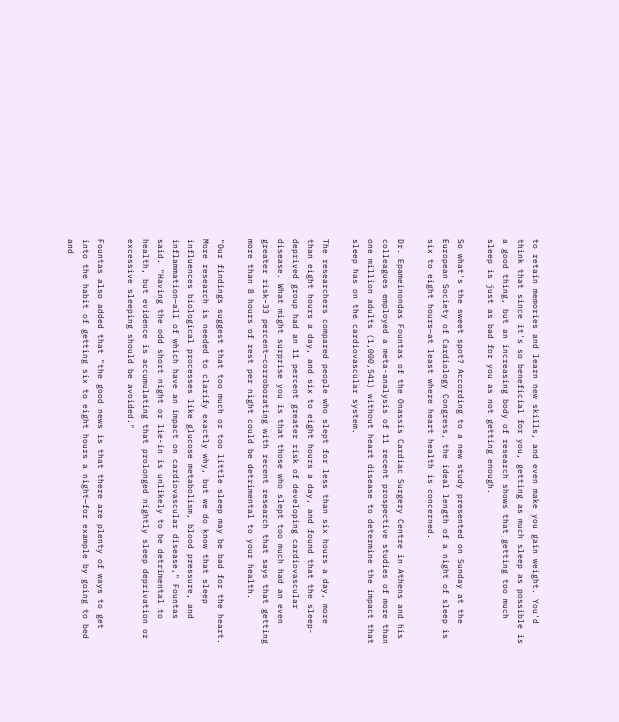to retain memories and learn new skills, and even make you gain weight. You'd think that since it's so beneficial for you, getting as much sleep as possible is a good thing, but an increasing body of research shows that getting too much sleep is just as bad for you as not getting enough.

So what's the sweet spot? According to a new study presented on Sunday at the European Society of Cardiology Congress, the ideal length of a night of sleep is six to eight hours—at least where heart health is concerned.

Dr. Epameinondas Fountas of the Onassis Cardiac Surgery Centre in Athens and his colleagues employed a meta-analysis of 11 recent prospective studies of more than one million adults (1,000,541) without heart disease to determine the impact that sleep has on the cardiovascular system.

The researchers compared people who slept for less than six hours a day, more than eight hours a day, and six to eight hours a day, and found that the sleep-deprived group had an 11 percent greater risk of developing cardiovascular disease. What might surprise you is that those who slept too much had an even greater risk–33 percent—corroborating with recent research that says that getting more than 8 hours of rest per night could be detrimental to your health.

"Our findings suggest that too much or too little sleep may be bad for the heart. More research is needed to clarify exactly why, but we do know that sleep influences biological processes like glucose metabolism, blood pressure, and inflammation—all of which have an impact on cardiovascular disease," Fountas said. "Having the odd short night or lie-in is unlikely to be detrimental to health, but evidence is accumulating that prolonged nightly sleep deprivation or excessive sleeping should be avoided."

Fountas also added that "the good news is that there are plenty of ways to get into the habit of getting six to eight hours a night—for example by going to bed and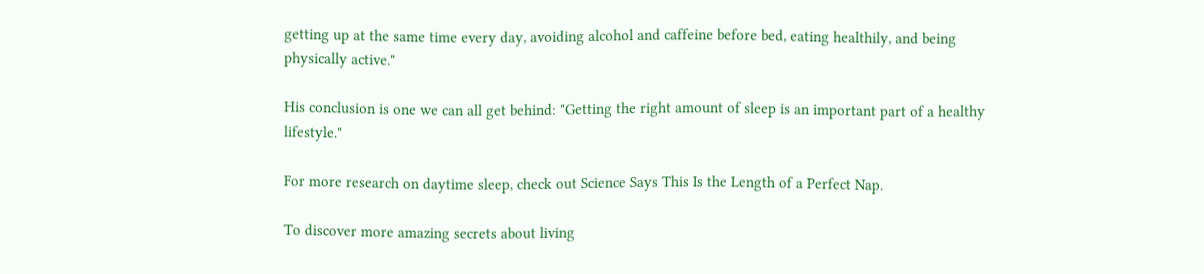getting up at the same time every day, avoiding alcohol and caffeine before bed, eating healthily, and being physically active."

His conclusion is one we can all get behind: "Getting the right amount of sleep is an important part of a healthy lifestyle."

For more research on daytime sleep, check out Science Says This Is the Length of a Perfect Nap.

To discover more amazing secrets about living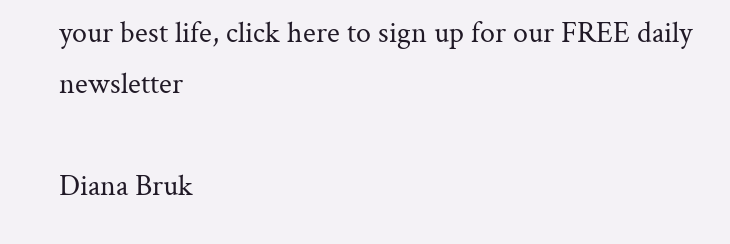your best life, click here to sign up for our FREE daily newsletter

Diana Bruk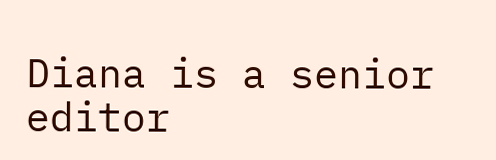Diana is a senior editor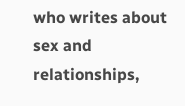who writes about sex and relationships,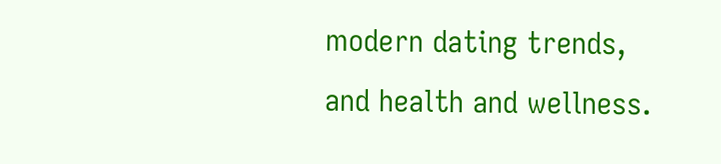modern dating trends, and health and wellness.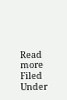Read more
Filed Under